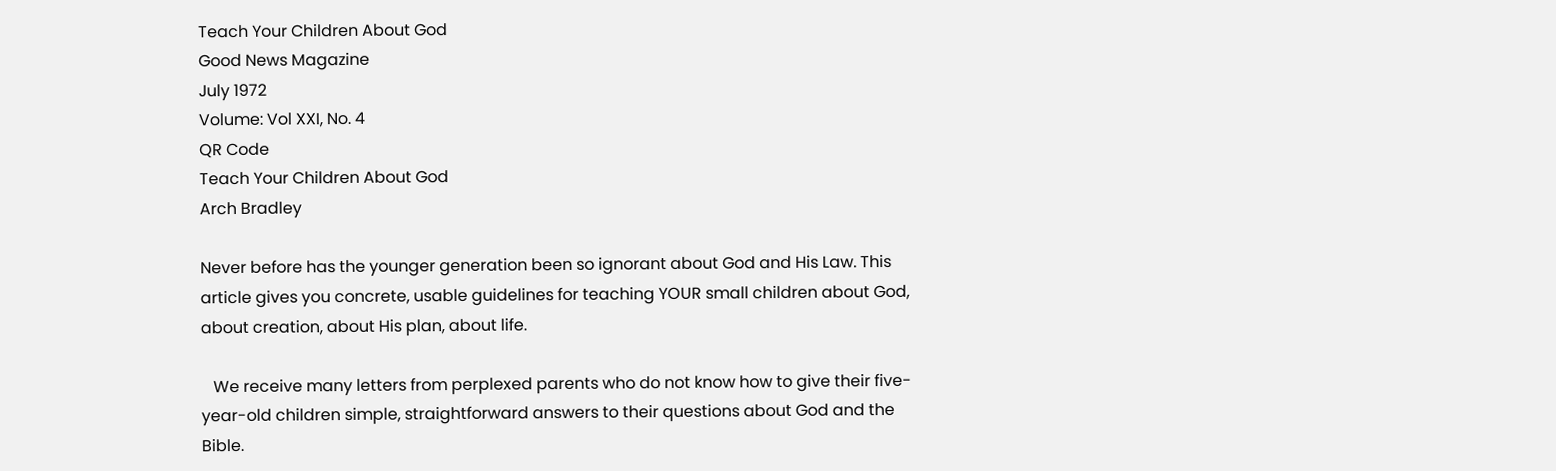Teach Your Children About God
Good News Magazine
July 1972
Volume: Vol XXI, No. 4
QR Code
Teach Your Children About God
Arch Bradley

Never before has the younger generation been so ignorant about God and His Law. This article gives you concrete, usable guidelines for teaching YOUR small children about God, about creation, about His plan, about life.

   We receive many letters from perplexed parents who do not know how to give their five-year-old children simple, straightforward answers to their questions about God and the Bible.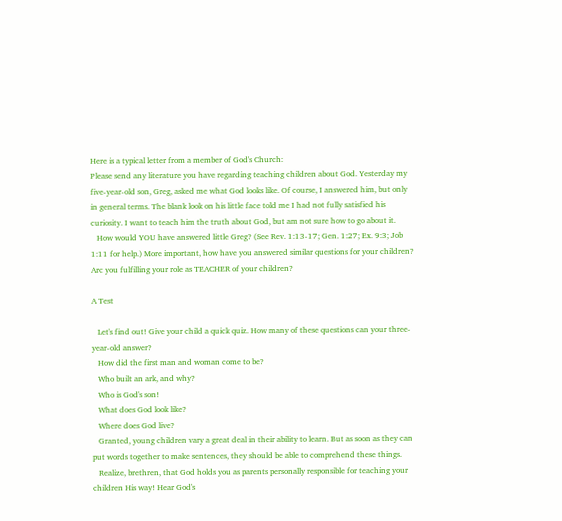Here is a typical letter from a member of God's Church:
Please send any literature you have regarding teaching children about God. Yesterday my five-year-old son, Greg, asked me what God looks like. Of course, I answered him, but only in general terms. The blank look on his little face told me I had not fully satisfied his curiosity. I want to teach him the truth about God, but am not sure how to go about it.
   How would YOU have answered little Greg? (See Rev. 1:13-17; Gen. 1:27; Ex. 9:3; Job 1:11 for help.) More important, how have you answered similar questions for your children? Arc you fulfilling your role as TEACHER of your children?

A Test

   Let's find out! Give your child a quick quiz. How many of these questions can your three-year-old answer?
   How did the first man and woman come to be?
   Who built an ark, and why?
   Who is God's son!
   What does God look like?
   Where does God live?
   Granted, young children vary a great deal in their ability to learn. But as soon as they can put words together to make sentences, they should be able to comprehend these things.
   Realize, brethren, that God holds you as parents personally responsible for teaching your children His way! Hear God's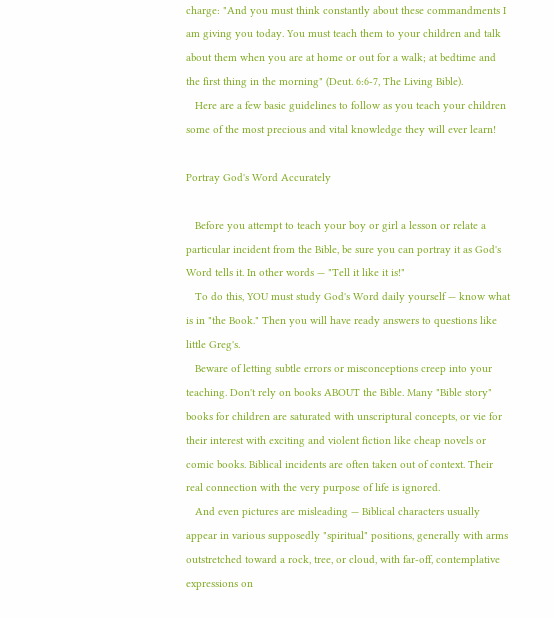charge: "And you must think constantly about these commandments I am giving you today. You must teach them to your children and talk about them when you are at home or out for a walk; at bedtime and the first thing in the morning" (Deut. 6:6-7, The Living Bible).
   Here are a few basic guidelines to follow as you teach your children some of the most precious and vital knowledge they will ever learn!

Portray God's Word Accurately

   Before you attempt to teach your boy or girl a lesson or relate a particular incident from the Bible, be sure you can portray it as God's Word tells it. In other words — "Tell it like it is!"
   To do this, YOU must study God's Word daily yourself — know what is in "the Book." Then you will have ready answers to questions like little Greg's.
   Beware of letting subtle errors or misconceptions creep into your teaching. Don't rely on books ABOUT the Bible. Many "Bible story" books for children are saturated with unscriptural concepts, or vie for their interest with exciting and violent fiction like cheap novels or comic books. Biblical incidents are often taken out of context. Their real connection with the very purpose of life is ignored.
   And even pictures are misleading — Biblical characters usually appear in various supposedly "spiritual" positions, generally with arms outstretched toward a rock, tree, or cloud, with far-off, contemplative expressions on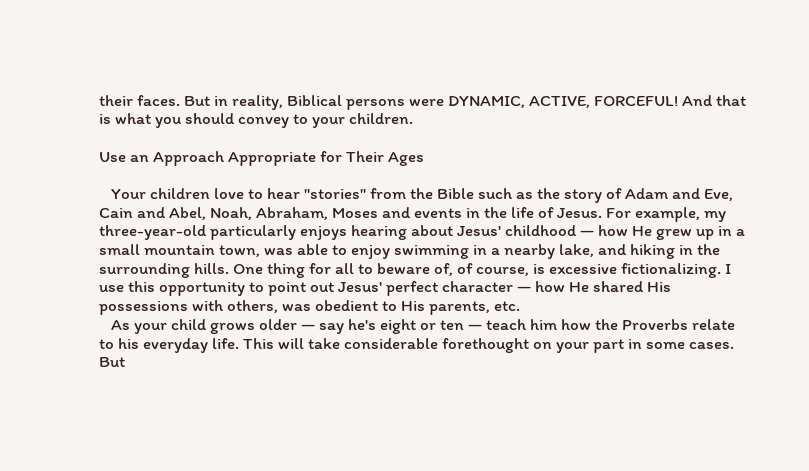their faces. But in reality, Biblical persons were DYNAMIC, ACTIVE, FORCEFUL! And that is what you should convey to your children.

Use an Approach Appropriate for Their Ages

   Your children love to hear "stories" from the Bible such as the story of Adam and Eve, Cain and Abel, Noah, Abraham, Moses and events in the life of Jesus. For example, my three-year-old particularly enjoys hearing about Jesus' childhood — how He grew up in a small mountain town, was able to enjoy swimming in a nearby lake, and hiking in the surrounding hills. One thing for all to beware of, of course, is excessive fictionalizing. I use this opportunity to point out Jesus' perfect character — how He shared His possessions with others, was obedient to His parents, etc.
   As your child grows older — say he's eight or ten — teach him how the Proverbs relate to his everyday life. This will take considerable forethought on your part in some cases. But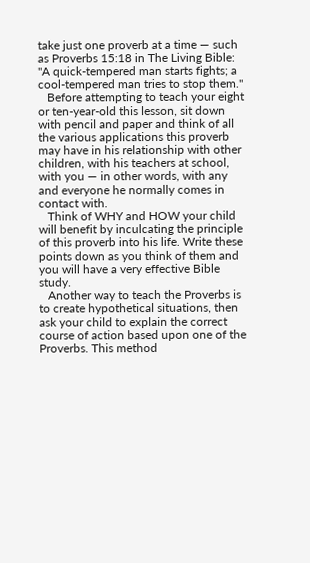take just one proverb at a time — such as Proverbs 15:18 in The Living Bible: "A quick-tempered man starts fights; a cool-tempered man tries to stop them."
   Before attempting to teach your eight or ten-year-old this lesson, sit down with pencil and paper and think of all the various applications this proverb may have in his relationship with other children, with his teachers at school, with you — in other words, with any and everyone he normally comes in contact with.
   Think of WHY and HOW your child will benefit by inculcating the principle of this proverb into his life. Write these points down as you think of them and you will have a very effective Bible study.
   Another way to teach the Proverbs is to create hypothetical situations, then ask your child to explain the correct course of action based upon one of the Proverbs. This method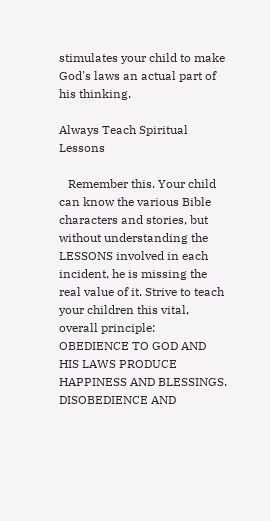stimulates your child to make God's laws an actual part of his thinking.

Always Teach Spiritual Lessons

   Remember this. Your child can know the various Bible characters and stories, but without understanding the LESSONS involved in each incident, he is missing the real value of it. Strive to teach your children this vital, overall principle: OBEDIENCE TO GOD AND HIS LAWS PRODUCE HAPPINESS AND BLESSINGS. DISOBEDIENCE AND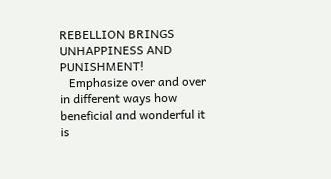REBELLION BRINGS UNHAPPINESS AND PUNISHMENT!
   Emphasize over and over in different ways how beneficial and wonderful it is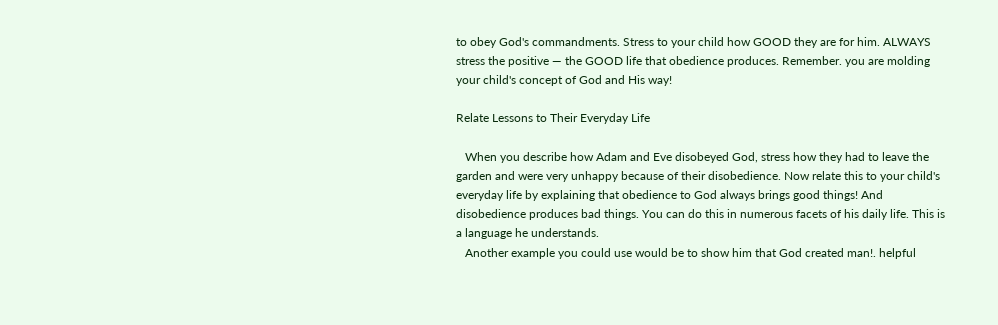to obey God's commandments. Stress to your child how GOOD they are for him. ALWAYS stress the positive — the GOOD life that obedience produces. Remember. you are molding your child's concept of God and His way!

Relate Lessons to Their Everyday Life

   When you describe how Adam and Eve disobeyed God, stress how they had to leave the garden and were very unhappy because of their disobedience. Now relate this to your child's everyday life by explaining that obedience to God always brings good things! And disobedience produces bad things. You can do this in numerous facets of his daily life. This is a language he understands.
   Another example you could use would be to show him that God created man!. helpful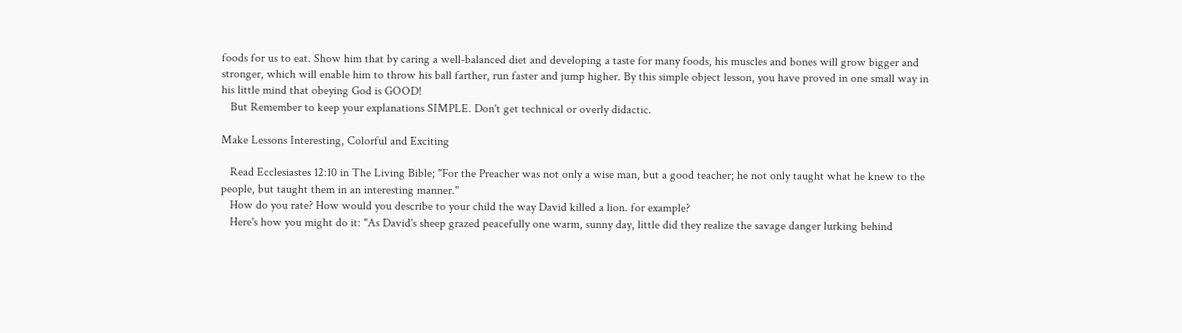foods for us to eat. Show him that by caring a well-balanced diet and developing a taste for many foods, his muscles and bones will grow bigger and stronger, which will enable him to throw his ball farther, run faster and jump higher. By this simple object lesson, you have proved in one small way in his little mind that obeying God is GOOD!
   But Remember to keep your explanations SIMPLE. Don't get technical or overly didactic.

Make Lessons Interesting, Colorful and Exciting

   Read Ecclesiastes 12:10 in The Living Bible; "For the Preacher was not only a wise man, but a good teacher; he not only taught what he knew to the people, but taught them in an interesting manner."
   How do you rate? How would you describe to your child the way David killed a lion. for example?
   Here's how you might do it: "As David's sheep grazed peacefully one warm, sunny day, little did they realize the savage danger lurking behind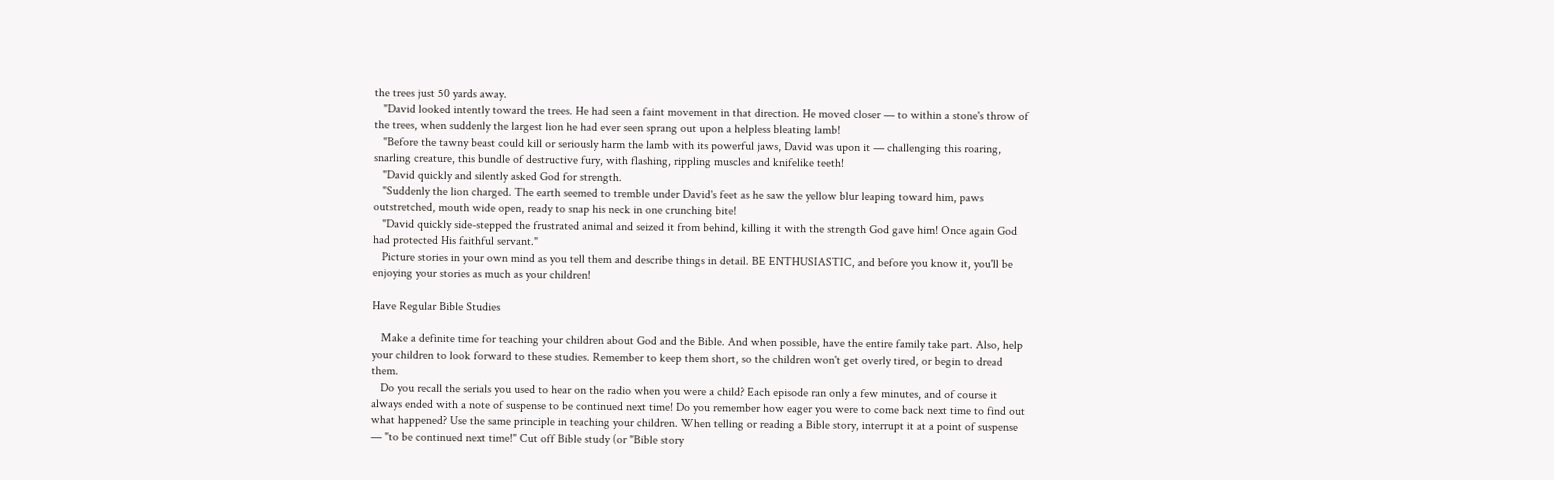the trees just 50 yards away.
   "David looked intently toward the trees. He had seen a faint movement in that direction. He moved closer — to within a stone's throw of the trees, when suddenly the largest lion he had ever seen sprang out upon a helpless bleating lamb!
   "Before the tawny beast could kill or seriously harm the lamb with its powerful jaws, David was upon it — challenging this roaring, snarling creature, this bundle of destructive fury, with flashing, rippling muscles and knifelike teeth!
   "David quickly and silently asked God for strength.
   "Suddenly the lion charged. The earth seemed to tremble under David's feet as he saw the yellow blur leaping toward him, paws outstretched, mouth wide open, ready to snap his neck in one crunching bite!
   "David quickly side-stepped the frustrated animal and seized it from behind, killing it with the strength God gave him! Once again God had protected His faithful servant."
   Picture stories in your own mind as you tell them and describe things in detail. BE ENTHUSIASTIC, and before you know it, you'll be enjoying your stories as much as your children!

Have Regular Bible Studies

   Make a definite time for teaching your children about God and the Bible. And when possible, have the entire family take part. Also, help your children to look forward to these studies. Remember to keep them short, so the children won't get overly tired, or begin to dread them.
   Do you recall the serials you used to hear on the radio when you were a child? Each episode ran only a few minutes, and of course it always ended with a note of suspense to be continued next time! Do you remember how eager you were to come back next time to find out what happened? Use the same principle in teaching your children. When telling or reading a Bible story, interrupt it at a point of suspense — "to be continued next time!" Cut off Bible study (or "Bible story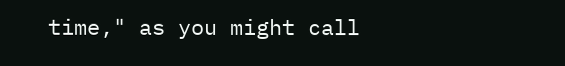time," as you might call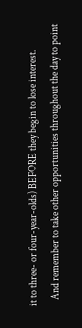it to three- or four-year-olds) BEFORE they begin to lose interest.
   And remember to take other opportunities throughout the day to point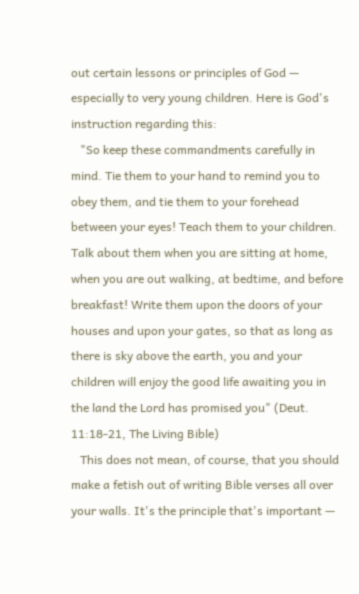out certain lessons or principles of God — especially to very young children. Here is God's instruction regarding this:
   "So keep these commandments carefully in mind. Tie them to your hand to remind you to obey them, and tie them to your forehead between your eyes! Teach them to your children. Talk about them when you are sitting at home, when you are out walking, at bedtime, and before breakfast! Write them upon the doors of your houses and upon your gates, so that as long as there is sky above the earth, you and your children will enjoy the good life awaiting you in the land the Lord has promised you" (Deut. 11:18-21, The Living Bible)
   This does not mean, of course, that you should make a fetish out of writing Bible verses all over your walls. It's the principle that's important —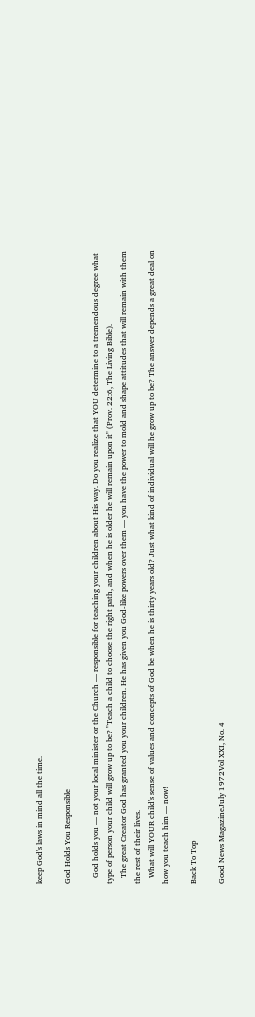keep God's laws in mind all the time.

God Holds You Responsible

   God holds you — not your local minister or the Church — responsible for teaching your children about His way. Do you realize that YOU determine to a tremendous degree what type of person your child will grow up to be? "Teach a child to choose the right path, and when he is older he will remain upon it" (Prov. 22:6, The Living Bible).
   The great Creator God has granted you your children. He has given you God-like powers over them — you have the power to mold and shape attitudes that will remain with them the rest of their lives.
   What will YOUR child's sense of values and concepts of God be when he is thirty years old? Just what kind of individual will he grow up to be? The answer depends a great deal on how you teach him — now!

Back To Top

Good News MagazineJuly 1972Vol XXI, No. 4